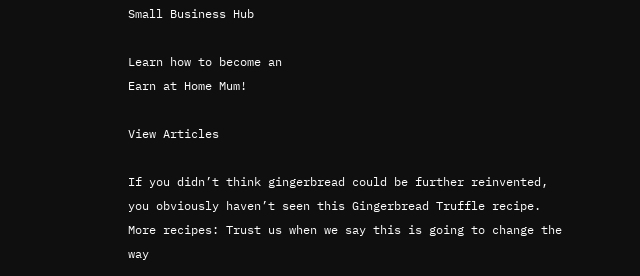Small Business Hub

Learn how to become an
Earn at Home Mum!

View Articles

If you didn’t think gingerbread could be further reinvented, you obviously haven’t seen this Gingerbread Truffle recipe. More recipes: Trust us when we say this is going to change the way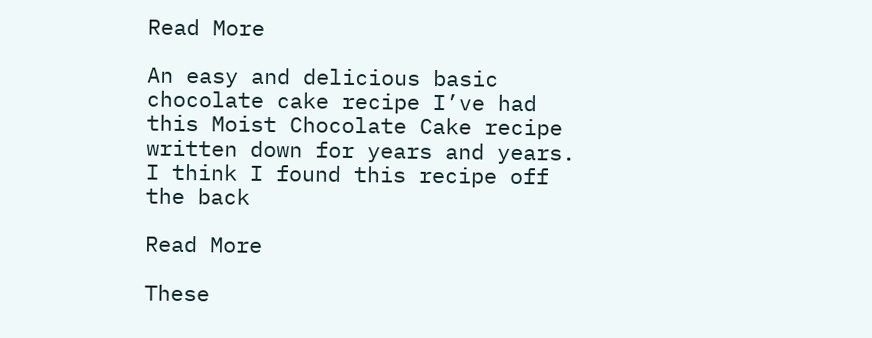Read More

An easy and delicious basic chocolate cake recipe I’ve had this Moist Chocolate Cake recipe written down for years and years.  I think I found this recipe off the back

Read More

These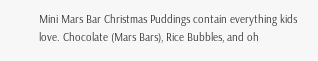Mini Mars Bar Christmas Puddings contain everything kids love. Chocolate (Mars Bars), Rice Bubbles, and oh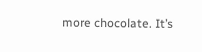more chocolate. It’s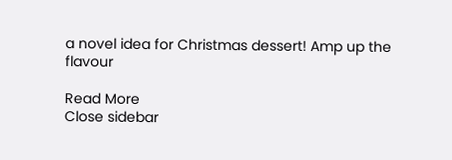a novel idea for Christmas dessert! Amp up the flavour

Read More
Close sidebar